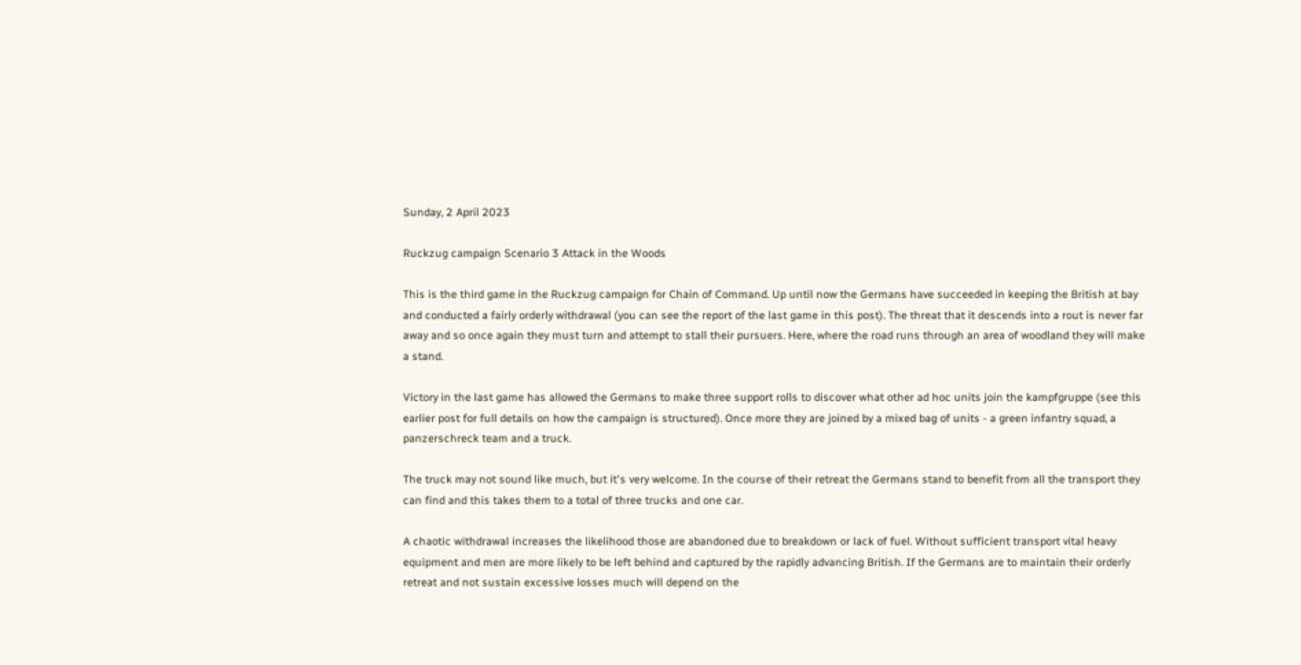Sunday, 2 April 2023

Ruckzug campaign Scenario 3 Attack in the Woods

This is the third game in the Ruckzug campaign for Chain of Command. Up until now the Germans have succeeded in keeping the British at bay and conducted a fairly orderly withdrawal (you can see the report of the last game in this post). The threat that it descends into a rout is never far away and so once again they must turn and attempt to stall their pursuers. Here, where the road runs through an area of woodland they will make a stand.

Victory in the last game has allowed the Germans to make three support rolls to discover what other ad hoc units join the kampfgruppe (see this earlier post for full details on how the campaign is structured). Once more they are joined by a mixed bag of units - a green infantry squad, a panzerschreck team and a truck.

The truck may not sound like much, but it's very welcome. In the course of their retreat the Germans stand to benefit from all the transport they can find and this takes them to a total of three trucks and one car.

A chaotic withdrawal increases the likelihood those are abandoned due to breakdown or lack of fuel. Without sufficient transport vital heavy equipment and men are more likely to be left behind and captured by the rapidly advancing British. If the Germans are to maintain their orderly retreat and not sustain excessive losses much will depend on the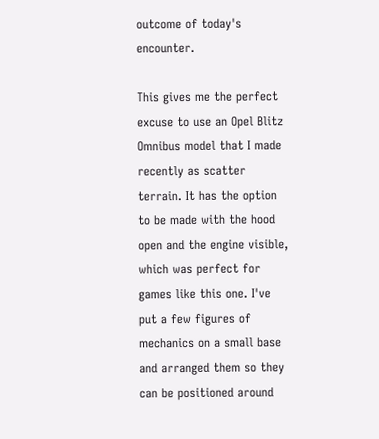outcome of today's encounter.

This gives me the perfect excuse to use an Opel Blitz Omnibus model that I made recently as scatter terrain. It has the option to be made with the hood open and the engine visible, which was perfect for games like this one. I've put a few figures of mechanics on a small base and arranged them so they can be positioned around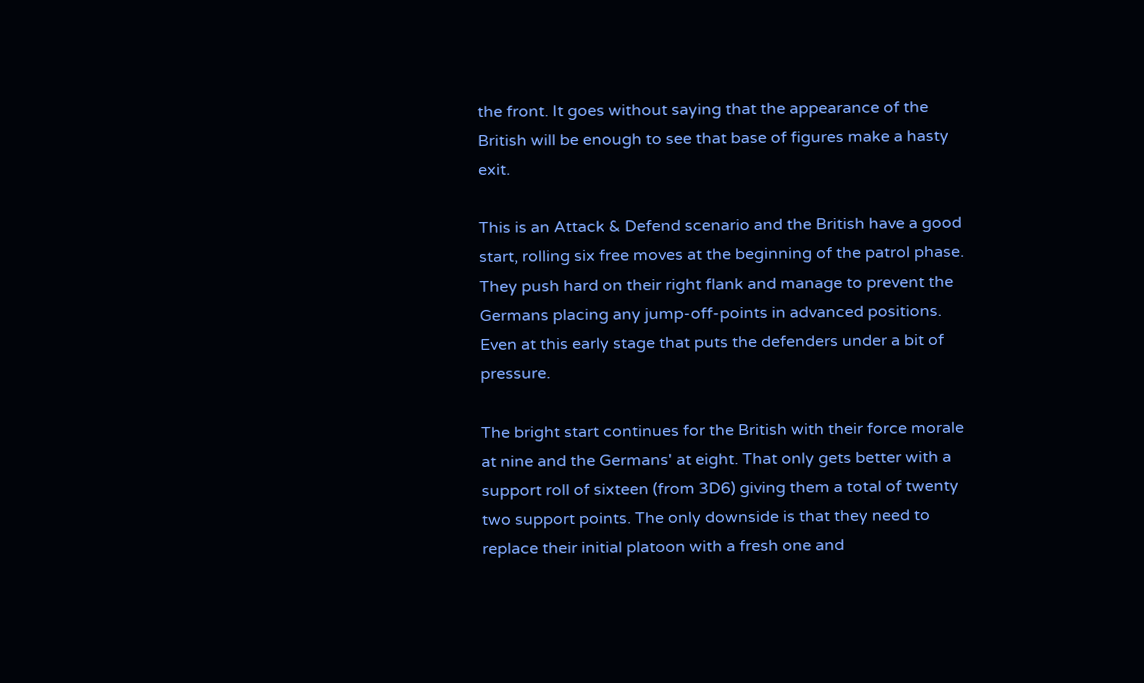the front. It goes without saying that the appearance of the British will be enough to see that base of figures make a hasty exit.

This is an Attack & Defend scenario and the British have a good start, rolling six free moves at the beginning of the patrol phase. They push hard on their right flank and manage to prevent the Germans placing any jump-off-points in advanced positions. Even at this early stage that puts the defenders under a bit of pressure.

The bright start continues for the British with their force morale at nine and the Germans' at eight. That only gets better with a support roll of sixteen (from 3D6) giving them a total of twenty two support points. The only downside is that they need to replace their initial platoon with a fresh one and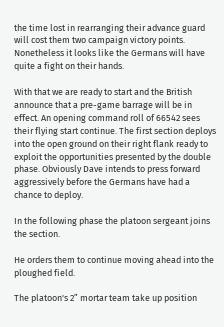the time lost in rearranging their advance guard will cost them two campaign victory points. Nonetheless it looks like the Germans will have quite a fight on their hands.

With that we are ready to start and the British announce that a pre-game barrage will be in effect. An opening command roll of 66542 sees their flying start continue. The first section deploys into the open ground on their right flank ready to exploit the opportunities presented by the double phase. Obviously Dave intends to press forward aggressively before the Germans have had a chance to deploy.

In the following phase the platoon sergeant joins the section.

He orders them to continue moving ahead into the ploughed field.

The platoon's 2” mortar team take up position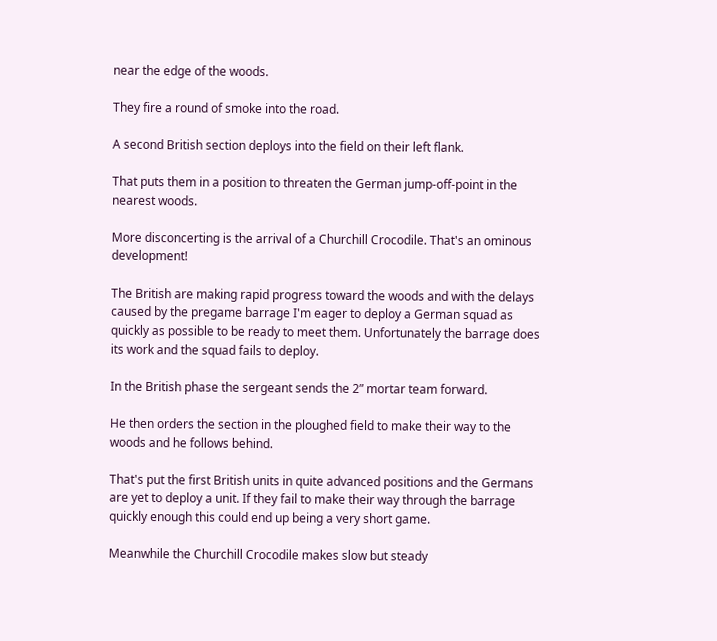near the edge of the woods.

They fire a round of smoke into the road.

A second British section deploys into the field on their left flank.

That puts them in a position to threaten the German jump-off-point in the nearest woods.

More disconcerting is the arrival of a Churchill Crocodile. That's an ominous development!

The British are making rapid progress toward the woods and with the delays caused by the pregame barrage I'm eager to deploy a German squad as quickly as possible to be ready to meet them. Unfortunately the barrage does its work and the squad fails to deploy.

In the British phase the sergeant sends the 2” mortar team forward.

He then orders the section in the ploughed field to make their way to the woods and he follows behind.

That's put the first British units in quite advanced positions and the Germans are yet to deploy a unit. If they fail to make their way through the barrage quickly enough this could end up being a very short game.

Meanwhile the Churchill Crocodile makes slow but steady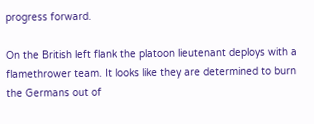progress forward.

On the British left flank the platoon lieutenant deploys with a flamethrower team. It looks like they are determined to burn the Germans out of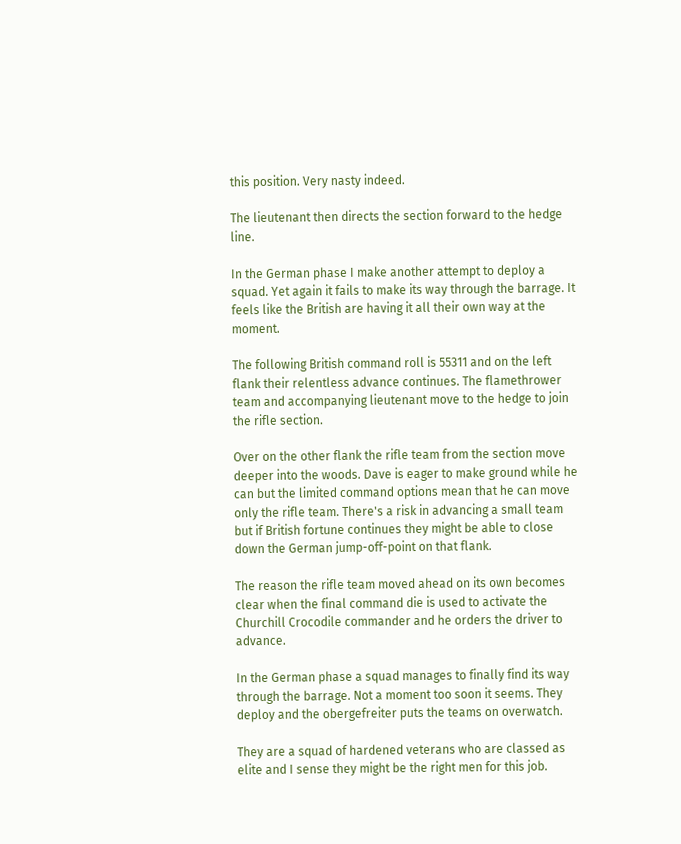this position. Very nasty indeed.

The lieutenant then directs the section forward to the hedge line.

In the German phase I make another attempt to deploy a squad. Yet again it fails to make its way through the barrage. It feels like the British are having it all their own way at the moment.

The following British command roll is 55311 and on the left flank their relentless advance continues. The flamethrower team and accompanying lieutenant move to the hedge to join the rifle section.

Over on the other flank the rifle team from the section move deeper into the woods. Dave is eager to make ground while he can but the limited command options mean that he can move only the rifle team. There's a risk in advancing a small team but if British fortune continues they might be able to close down the German jump-off-point on that flank.

The reason the rifle team moved ahead on its own becomes clear when the final command die is used to activate the Churchill Crocodile commander and he orders the driver to advance.

In the German phase a squad manages to finally find its way through the barrage. Not a moment too soon it seems. They deploy and the obergefreiter puts the teams on overwatch.

They are a squad of hardened veterans who are classed as elite and I sense they might be the right men for this job.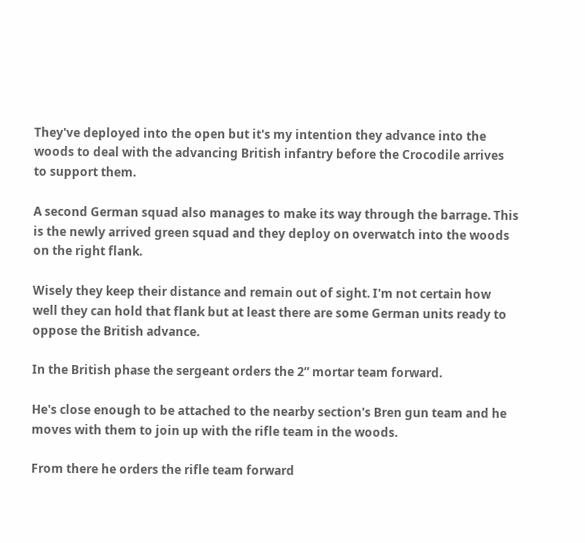They've deployed into the open but it's my intention they advance into the woods to deal with the advancing British infantry before the Crocodile arrives to support them.

A second German squad also manages to make its way through the barrage. This is the newly arrived green squad and they deploy on overwatch into the woods on the right flank.

Wisely they keep their distance and remain out of sight. I'm not certain how well they can hold that flank but at least there are some German units ready to oppose the British advance.

In the British phase the sergeant orders the 2” mortar team forward.

He's close enough to be attached to the nearby section's Bren gun team and he moves with them to join up with the rifle team in the woods.

From there he orders the rifle team forward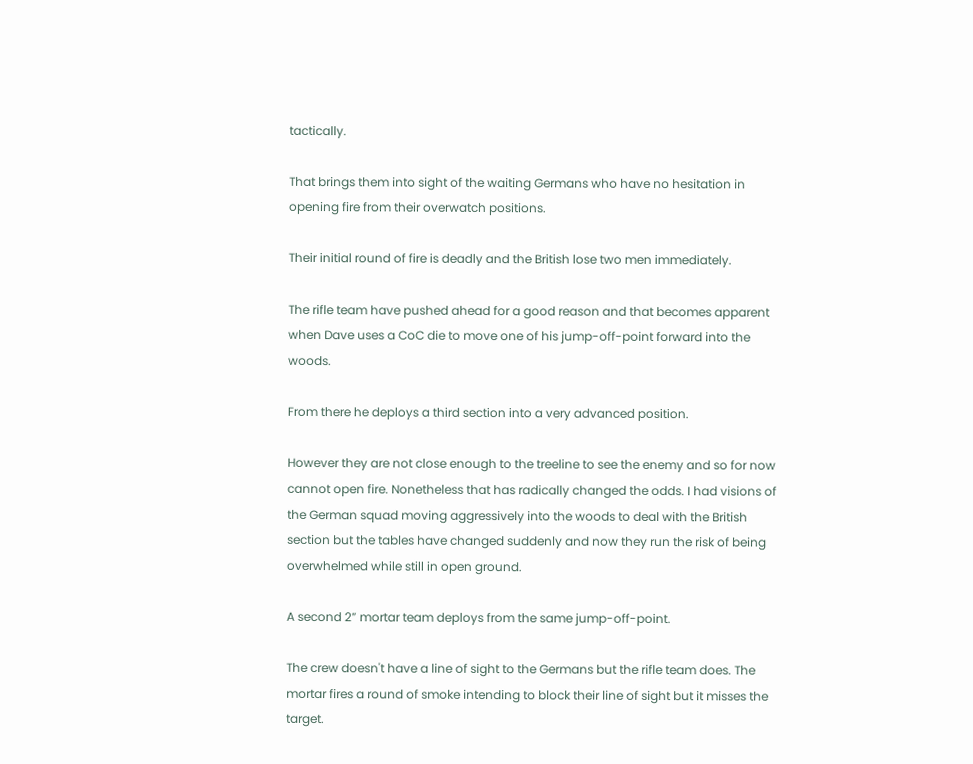tactically.

That brings them into sight of the waiting Germans who have no hesitation in opening fire from their overwatch positions.

Their initial round of fire is deadly and the British lose two men immediately.

The rifle team have pushed ahead for a good reason and that becomes apparent when Dave uses a CoC die to move one of his jump-off-point forward into the woods.

From there he deploys a third section into a very advanced position.

However they are not close enough to the treeline to see the enemy and so for now cannot open fire. Nonetheless that has radically changed the odds. I had visions of the German squad moving aggressively into the woods to deal with the British section but the tables have changed suddenly and now they run the risk of being overwhelmed while still in open ground.

A second 2” mortar team deploys from the same jump-off-point.

The crew doesn't have a line of sight to the Germans but the rifle team does. The mortar fires a round of smoke intending to block their line of sight but it misses the target.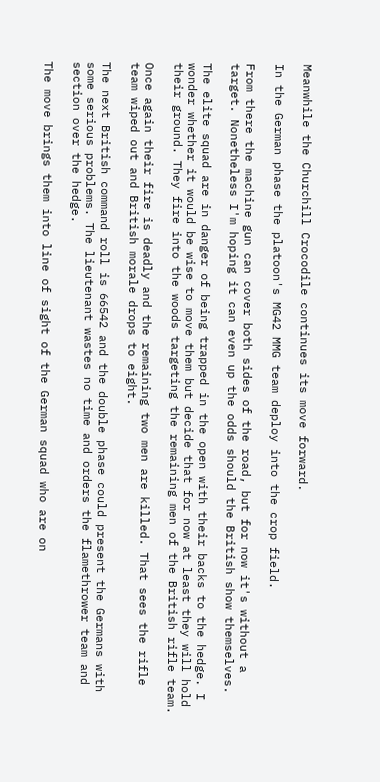Meanwhile the Churchill Crocodile continues its move forward.

In the German phase the platoon's MG42 MMG team deploy into the crop field.

From there the machine gun can cover both sides of the road, but for now it's without a target. Nonetheless I'm hoping it can even up the odds should the British show themselves.

The elite squad are in danger of being trapped in the open with their backs to the hedge. I wonder whether it would be wise to move them but decide that for now at least they will hold their ground. They fire into the woods targeting the remaining men of the British rifle team.

Once again their fire is deadly and the remaining two men are killed. That sees the rifle team wiped out and British morale drops to eight.

The next British command roll is 66542 and the double phase could present the Germans with some serious problems. The lieutenant wastes no time and orders the flamethrower team and section over the hedge.

The move brings them into line of sight of the German squad who are on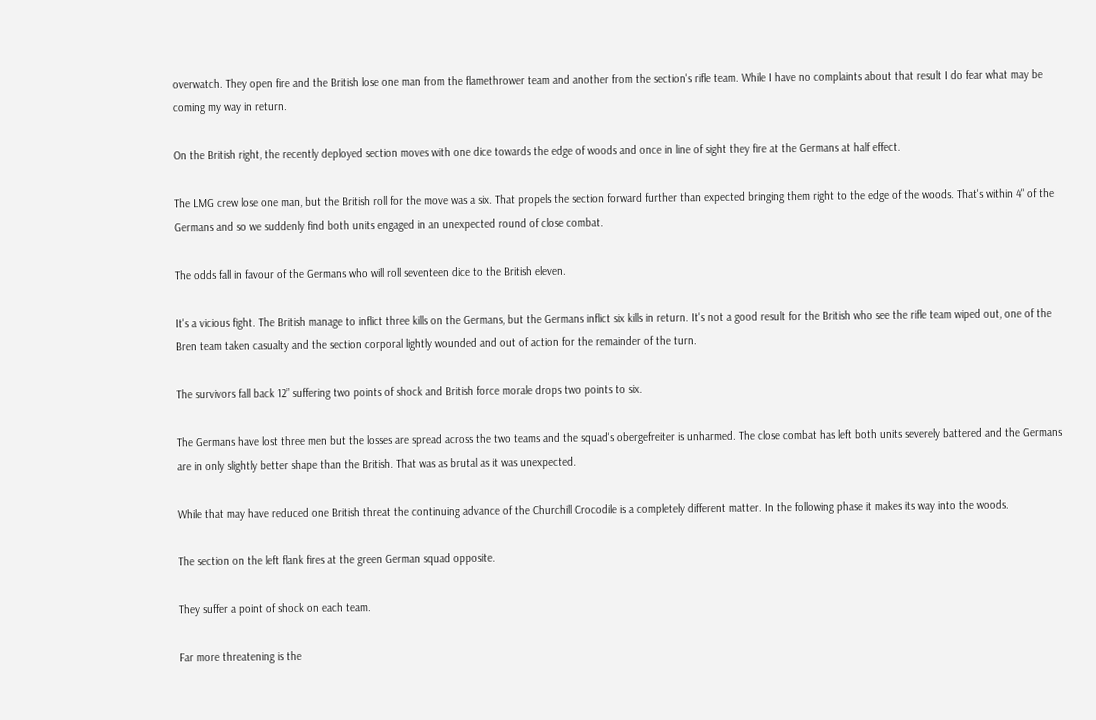overwatch. They open fire and the British lose one man from the flamethrower team and another from the section's rifle team. While I have no complaints about that result I do fear what may be coming my way in return.

On the British right, the recently deployed section moves with one dice towards the edge of woods and once in line of sight they fire at the Germans at half effect.

The LMG crew lose one man, but the British roll for the move was a six. That propels the section forward further than expected bringing them right to the edge of the woods. That's within 4" of the Germans and so we suddenly find both units engaged in an unexpected round of close combat.

The odds fall in favour of the Germans who will roll seventeen dice to the British eleven.

It's a vicious fight. The British manage to inflict three kills on the Germans, but the Germans inflict six kills in return. It's not a good result for the British who see the rifle team wiped out, one of the Bren team taken casualty and the section corporal lightly wounded and out of action for the remainder of the turn.

The survivors fall back 12” suffering two points of shock and British force morale drops two points to six.

The Germans have lost three men but the losses are spread across the two teams and the squad's obergefreiter is unharmed. The close combat has left both units severely battered and the Germans are in only slightly better shape than the British. That was as brutal as it was unexpected.

While that may have reduced one British threat the continuing advance of the Churchill Crocodile is a completely different matter. In the following phase it makes its way into the woods.

The section on the left flank fires at the green German squad opposite.

They suffer a point of shock on each team.

Far more threatening is the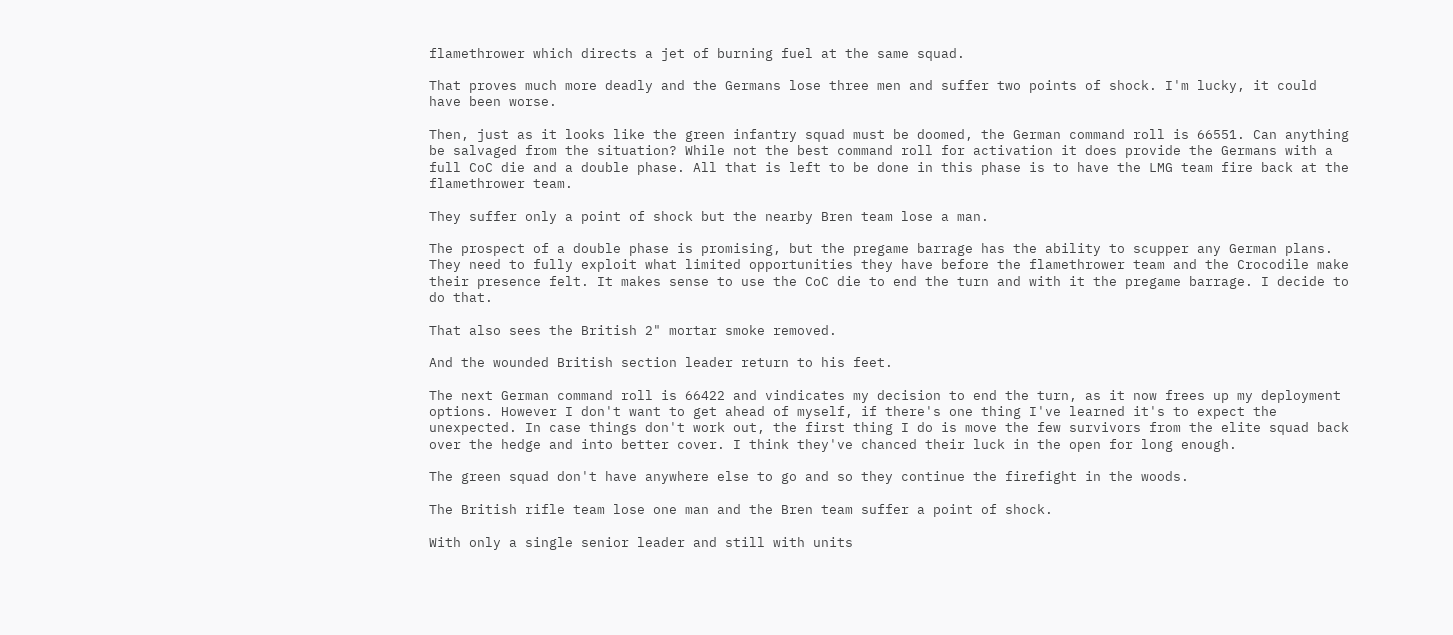flamethrower which directs a jet of burning fuel at the same squad.

That proves much more deadly and the Germans lose three men and suffer two points of shock. I'm lucky, it could have been worse.

Then, just as it looks like the green infantry squad must be doomed, the German command roll is 66551. Can anything be salvaged from the situation? While not the best command roll for activation it does provide the Germans with a full CoC die and a double phase. All that is left to be done in this phase is to have the LMG team fire back at the flamethrower team.

They suffer only a point of shock but the nearby Bren team lose a man.

The prospect of a double phase is promising, but the pregame barrage has the ability to scupper any German plans. They need to fully exploit what limited opportunities they have before the flamethrower team and the Crocodile make their presence felt. It makes sense to use the CoC die to end the turn and with it the pregame barrage. I decide to do that.

That also sees the British 2" mortar smoke removed.

And the wounded British section leader return to his feet.

The next German command roll is 66422 and vindicates my decision to end the turn, as it now frees up my deployment options. However I don't want to get ahead of myself, if there's one thing I've learned it's to expect the unexpected. In case things don't work out, the first thing I do is move the few survivors from the elite squad back over the hedge and into better cover. I think they've chanced their luck in the open for long enough.

The green squad don't have anywhere else to go and so they continue the firefight in the woods.

The British rifle team lose one man and the Bren team suffer a point of shock.

With only a single senior leader and still with units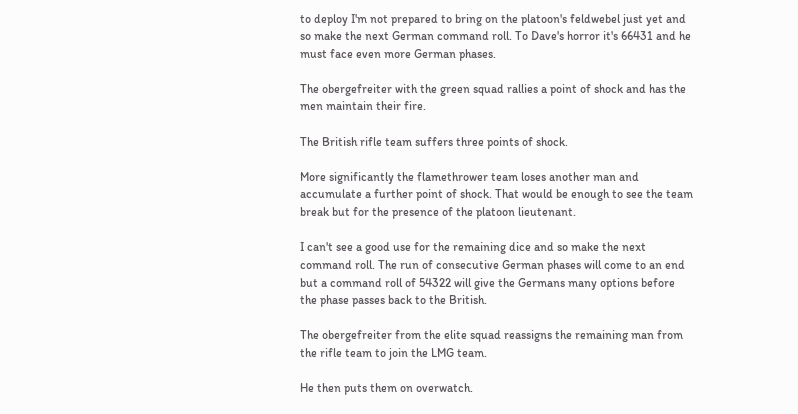to deploy I'm not prepared to bring on the platoon's feldwebel just yet and so make the next German command roll. To Dave's horror it's 66431 and he must face even more German phases.

The obergefreiter with the green squad rallies a point of shock and has the men maintain their fire.

The British rifle team suffers three points of shock.

More significantly the flamethrower team loses another man and accumulate a further point of shock. That would be enough to see the team break but for the presence of the platoon lieutenant.

I can't see a good use for the remaining dice and so make the next command roll. The run of consecutive German phases will come to an end but a command roll of 54322 will give the Germans many options before the phase passes back to the British.

The obergefreiter from the elite squad reassigns the remaining man from the rifle team to join the LMG team.

He then puts them on overwatch.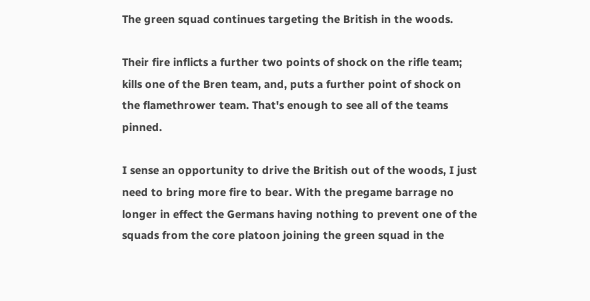The green squad continues targeting the British in the woods.

Their fire inflicts a further two points of shock on the rifle team; kills one of the Bren team, and, puts a further point of shock on the flamethrower team. That's enough to see all of the teams pinned.

I sense an opportunity to drive the British out of the woods, I just need to bring more fire to bear. With the pregame barrage no longer in effect the Germans having nothing to prevent one of the squads from the core platoon joining the green squad in the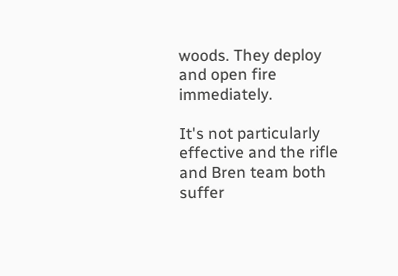woods. They deploy and open fire immediately.

It's not particularly effective and the rifle and Bren team both suffer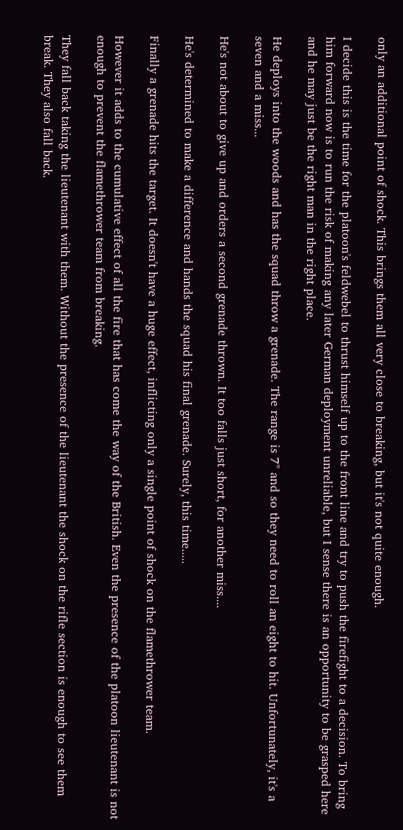only an additional point of shock. This brings them all very close to breaking, but it's not quite enough.

I decide this is the time for the platoon's feldwebel to thrust himself up to the front line and try to push the firefight to a decision. To bring him forward now is to run the risk of making any later German deployment unreliable, but I sense there is an opportunity to be grasped here and he may just be the right man in the right place.

He deploys into the woods and has the squad throw a grenade. The range is 7" and so they need to roll an eight to hit. Unfortunately, it's a seven and a miss...

He's not about to give up and orders a second grenade thrown. It too falls just short, for another miss....

He's determined to make a difference and hands the squad his final grenade. Surely, this time.....

Finally a grenade hits the target. It doesn't have a huge effect, inflicting only a single point of shock on the flamethrower team.

However it adds to the cumulative effect of all the fire that has come the way of the British. Even the presence of the platoon lieutenant is not enough to prevent the flamethrower team from breaking.

They fall back taking the lieutenant with them. Without the presence of the lieutenant the shock on the rifle section is enough to see them break. They also fall back.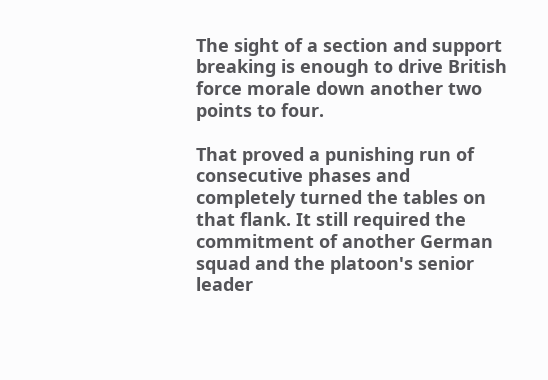The sight of a section and support breaking is enough to drive British force morale down another two points to four.

That proved a punishing run of consecutive phases and completely turned the tables on that flank. It still required the commitment of another German squad and the platoon's senior leader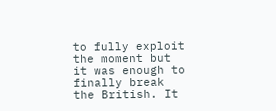to fully exploit the moment but it was enough to finally break the British. It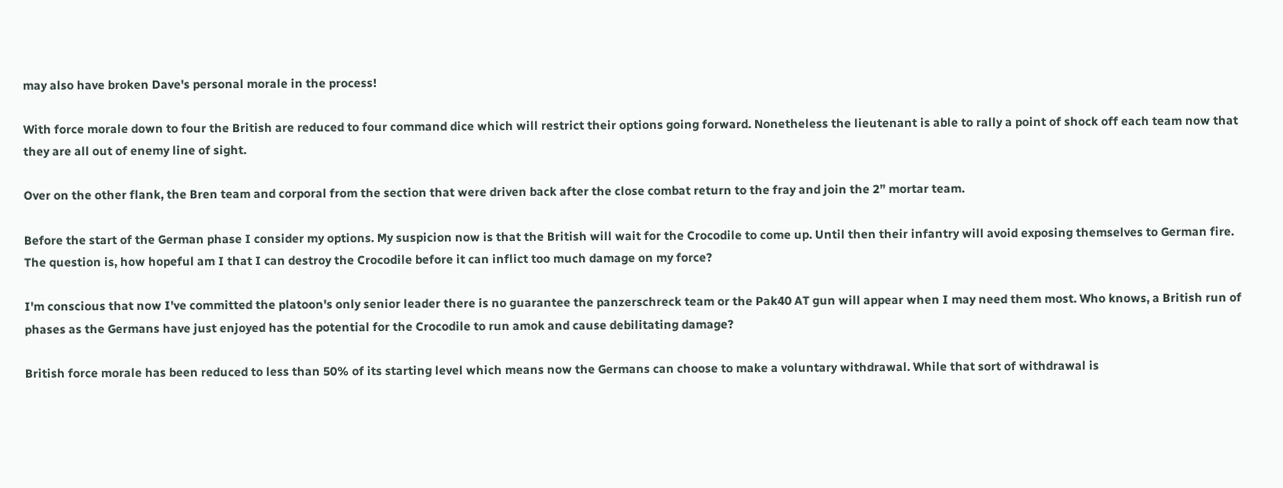may also have broken Dave's personal morale in the process!

With force morale down to four the British are reduced to four command dice which will restrict their options going forward. Nonetheless the lieutenant is able to rally a point of shock off each team now that they are all out of enemy line of sight.

Over on the other flank, the Bren team and corporal from the section that were driven back after the close combat return to the fray and join the 2” mortar team.

Before the start of the German phase I consider my options. My suspicion now is that the British will wait for the Crocodile to come up. Until then their infantry will avoid exposing themselves to German fire. The question is, how hopeful am I that I can destroy the Crocodile before it can inflict too much damage on my force?

I'm conscious that now I've committed the platoon's only senior leader there is no guarantee the panzerschreck team or the Pak40 AT gun will appear when I may need them most. Who knows, a British run of phases as the Germans have just enjoyed has the potential for the Crocodile to run amok and cause debilitating damage?

British force morale has been reduced to less than 50% of its starting level which means now the Germans can choose to make a voluntary withdrawal. While that sort of withdrawal is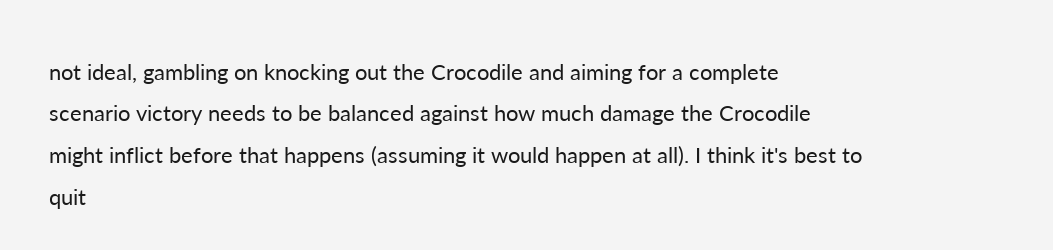not ideal, gambling on knocking out the Crocodile and aiming for a complete scenario victory needs to be balanced against how much damage the Crocodile might inflict before that happens (assuming it would happen at all). I think it's best to quit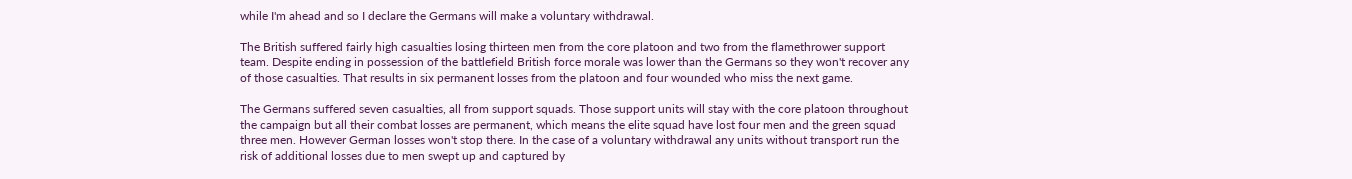while I'm ahead and so I declare the Germans will make a voluntary withdrawal.

The British suffered fairly high casualties losing thirteen men from the core platoon and two from the flamethrower support team. Despite ending in possession of the battlefield British force morale was lower than the Germans so they won't recover any of those casualties. That results in six permanent losses from the platoon and four wounded who miss the next game.

The Germans suffered seven casualties, all from support squads. Those support units will stay with the core platoon throughout the campaign but all their combat losses are permanent, which means the elite squad have lost four men and the green squad three men. However German losses won't stop there. In the case of a voluntary withdrawal any units without transport run the risk of additional losses due to men swept up and captured by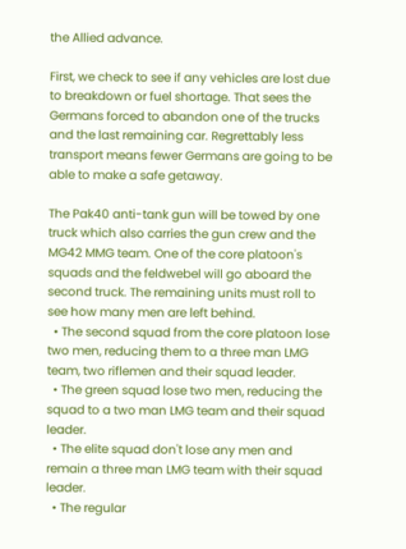the Allied advance.

First, we check to see if any vehicles are lost due to breakdown or fuel shortage. That sees the Germans forced to abandon one of the trucks and the last remaining car. Regrettably less transport means fewer Germans are going to be able to make a safe getaway.

The Pak40 anti-tank gun will be towed by one truck which also carries the gun crew and the MG42 MMG team. One of the core platoon's squads and the feldwebel will go aboard the second truck. The remaining units must roll to see how many men are left behind.
  • The second squad from the core platoon lose two men, reducing them to a three man LMG team, two riflemen and their squad leader.
  • The green squad lose two men, reducing the squad to a two man LMG team and their squad leader.
  • The elite squad don't lose any men and remain a three man LMG team with their squad leader.
  • The regular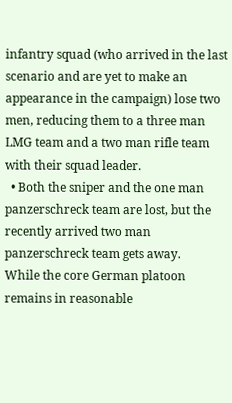infantry squad (who arrived in the last scenario and are yet to make an appearance in the campaign) lose two men, reducing them to a three man LMG team and a two man rifle team with their squad leader.
  • Both the sniper and the one man panzerschreck team are lost, but the recently arrived two man panzerschreck team gets away.
While the core German platoon remains in reasonable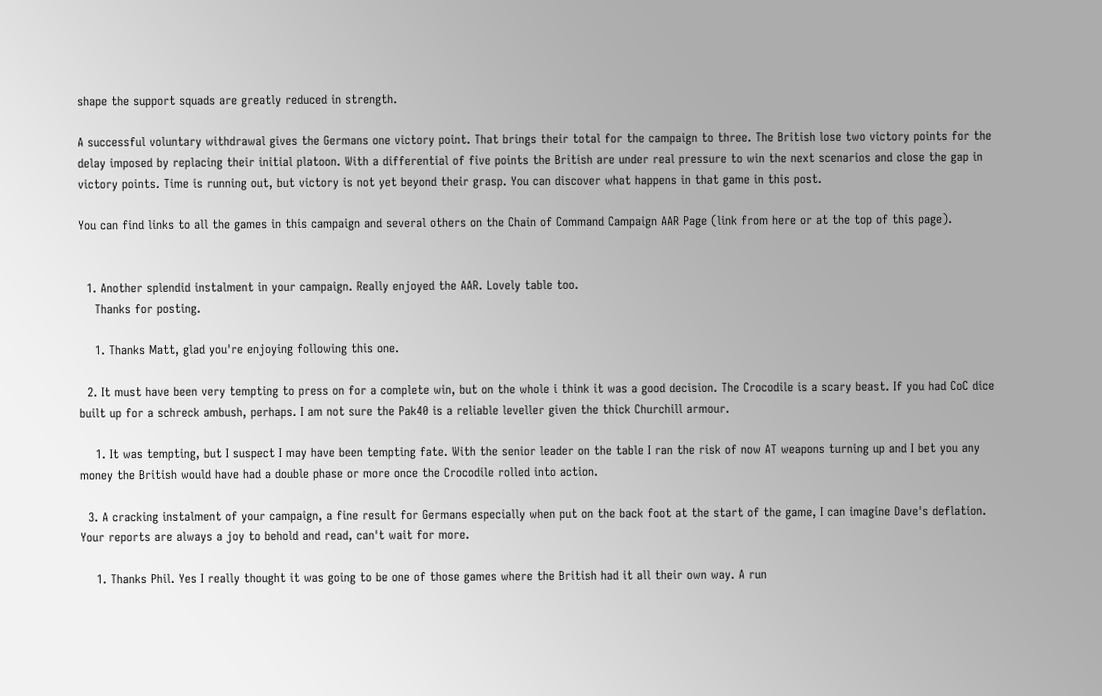shape the support squads are greatly reduced in strength.

A successful voluntary withdrawal gives the Germans one victory point. That brings their total for the campaign to three. The British lose two victory points for the delay imposed by replacing their initial platoon. With a differential of five points the British are under real pressure to win the next scenarios and close the gap in victory points. Time is running out, but victory is not yet beyond their grasp. You can discover what happens in that game in this post.

You can find links to all the games in this campaign and several others on the Chain of Command Campaign AAR Page (link from here or at the top of this page).


  1. Another splendid instalment in your campaign. Really enjoyed the AAR. Lovely table too.
    Thanks for posting.

    1. Thanks Matt, glad you're enjoying following this one.

  2. It must have been very tempting to press on for a complete win, but on the whole i think it was a good decision. The Crocodile is a scary beast. If you had CoC dice built up for a schreck ambush, perhaps. I am not sure the Pak40 is a reliable leveller given the thick Churchill armour.

    1. It was tempting, but I suspect I may have been tempting fate. With the senior leader on the table I ran the risk of now AT weapons turning up and I bet you any money the British would have had a double phase or more once the Crocodile rolled into action.

  3. A cracking instalment of your campaign, a fine result for Germans especially when put on the back foot at the start of the game, I can imagine Dave's deflation. Your reports are always a joy to behold and read, can't wait for more.

    1. Thanks Phil. Yes I really thought it was going to be one of those games where the British had it all their own way. A run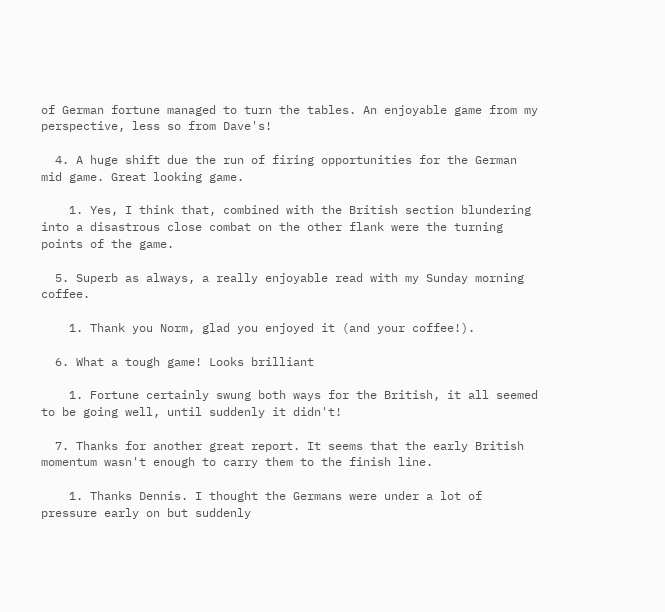of German fortune managed to turn the tables. An enjoyable game from my perspective, less so from Dave's!

  4. A huge shift due the run of firing opportunities for the German mid game. Great looking game.

    1. Yes, I think that, combined with the British section blundering into a disastrous close combat on the other flank were the turning points of the game.

  5. Superb as always, a really enjoyable read with my Sunday morning coffee.

    1. Thank you Norm, glad you enjoyed it (and your coffee!).

  6. What a tough game! Looks brilliant

    1. Fortune certainly swung both ways for the British, it all seemed to be going well, until suddenly it didn't!

  7. Thanks for another great report. It seems that the early British momentum wasn't enough to carry them to the finish line.

    1. Thanks Dennis. I thought the Germans were under a lot of pressure early on but suddenly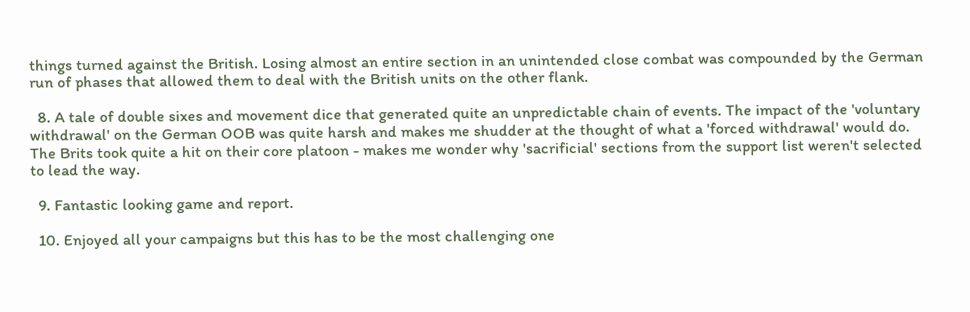things turned against the British. Losing almost an entire section in an unintended close combat was compounded by the German run of phases that allowed them to deal with the British units on the other flank.

  8. A tale of double sixes and movement dice that generated quite an unpredictable chain of events. The impact of the 'voluntary withdrawal' on the German OOB was quite harsh and makes me shudder at the thought of what a 'forced withdrawal' would do. The Brits took quite a hit on their core platoon - makes me wonder why 'sacrificial' sections from the support list weren't selected to lead the way.

  9. Fantastic looking game and report.

  10. Enjoyed all your campaigns but this has to be the most challenging one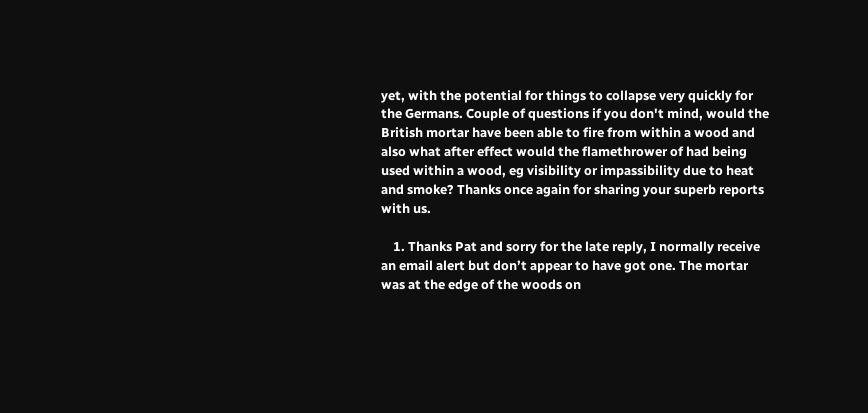yet, with the potential for things to collapse very quickly for the Germans. Couple of questions if you don't mind, would the British mortar have been able to fire from within a wood and also what after effect would the flamethrower of had being used within a wood, eg visibility or impassibility due to heat and smoke? Thanks once again for sharing your superb reports with us.

    1. Thanks Pat and sorry for the late reply, I normally receive an email alert but don’t appear to have got one. The mortar was at the edge of the woods on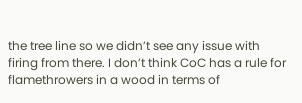the tree line so we didn’t see any issue with firing from there. I don’t think CoC has a rule for flamethrowers in a wood in terms of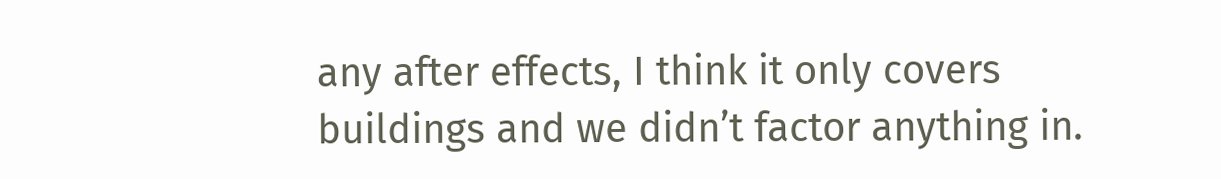any after effects, I think it only covers buildings and we didn’t factor anything in.